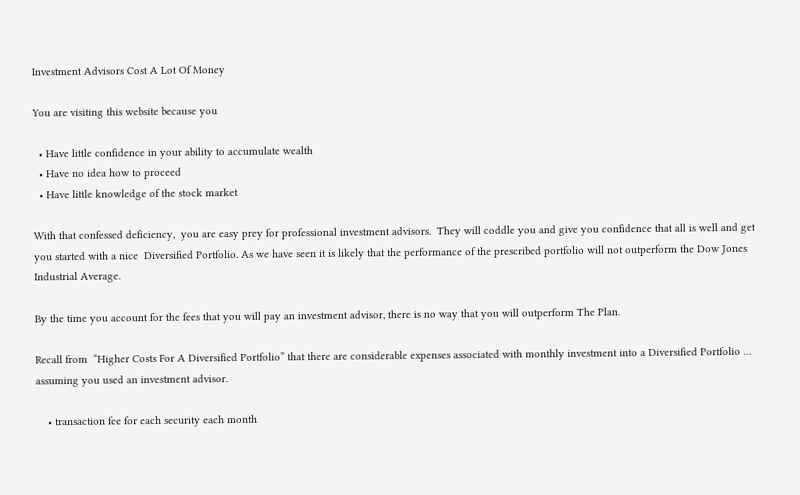Investment Advisors Cost A Lot Of Money

You are visiting this website because you

  • Have little confidence in your ability to accumulate wealth
  • Have no idea how to proceed
  • Have little knowledge of the stock market

With that confessed deficiency,  you are easy prey for professional investment advisors.  They will coddle you and give you confidence that all is well and get you started with a nice  Diversified Portfolio. As we have seen it is likely that the performance of the prescribed portfolio will not outperform the Dow Jones Industrial Average.

By the time you account for the fees that you will pay an investment advisor, there is no way that you will outperform The Plan.

Recall from  “Higher Costs For A Diversified Portfolio” that there are considerable expenses associated with monthly investment into a Diversified Portfolio … assuming you used an investment advisor.

    • transaction fee for each security each month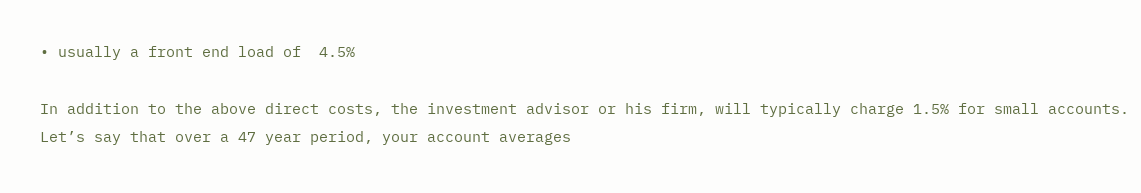• usually a front end load of  4.5%

In addition to the above direct costs, the investment advisor or his firm, will typically charge 1.5% for small accounts.  Let’s say that over a 47 year period, your account averages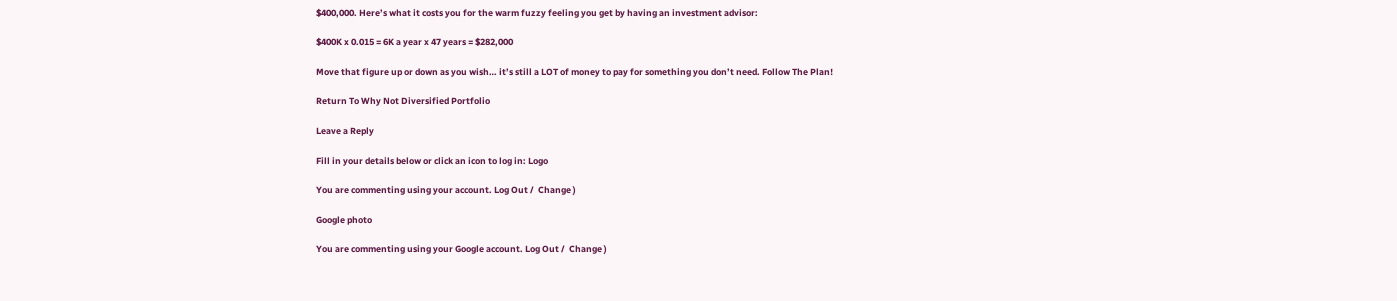$400,000. Here’s what it costs you for the warm fuzzy feeling you get by having an investment advisor:

$400K x 0.015 = 6K a year x 47 years = $282,000

Move that figure up or down as you wish… it’s still a LOT of money to pay for something you don’t need. Follow The Plan!

Return To Why Not Diversified Portfolio

Leave a Reply

Fill in your details below or click an icon to log in: Logo

You are commenting using your account. Log Out /  Change )

Google photo

You are commenting using your Google account. Log Out /  Change )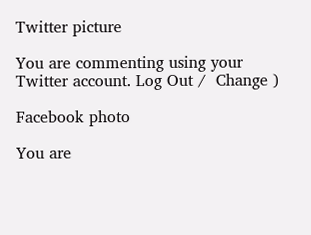Twitter picture

You are commenting using your Twitter account. Log Out /  Change )

Facebook photo

You are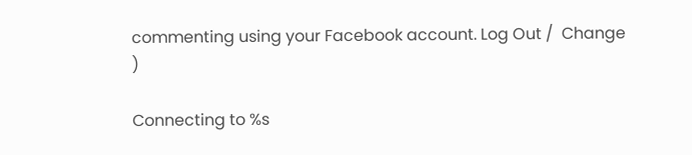commenting using your Facebook account. Log Out /  Change )

Connecting to %s